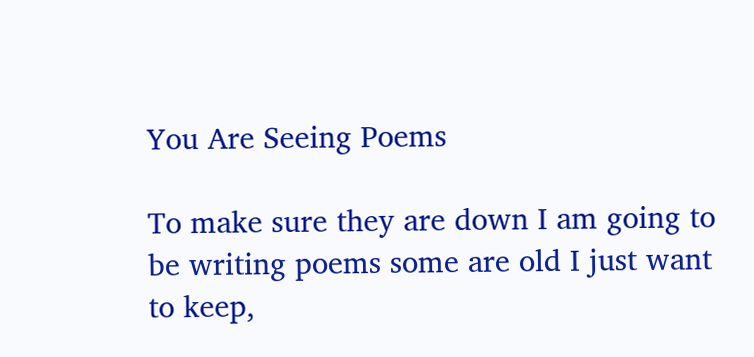You Are Seeing Poems

To make sure they are down I am going to be writing poems some are old I just want to keep,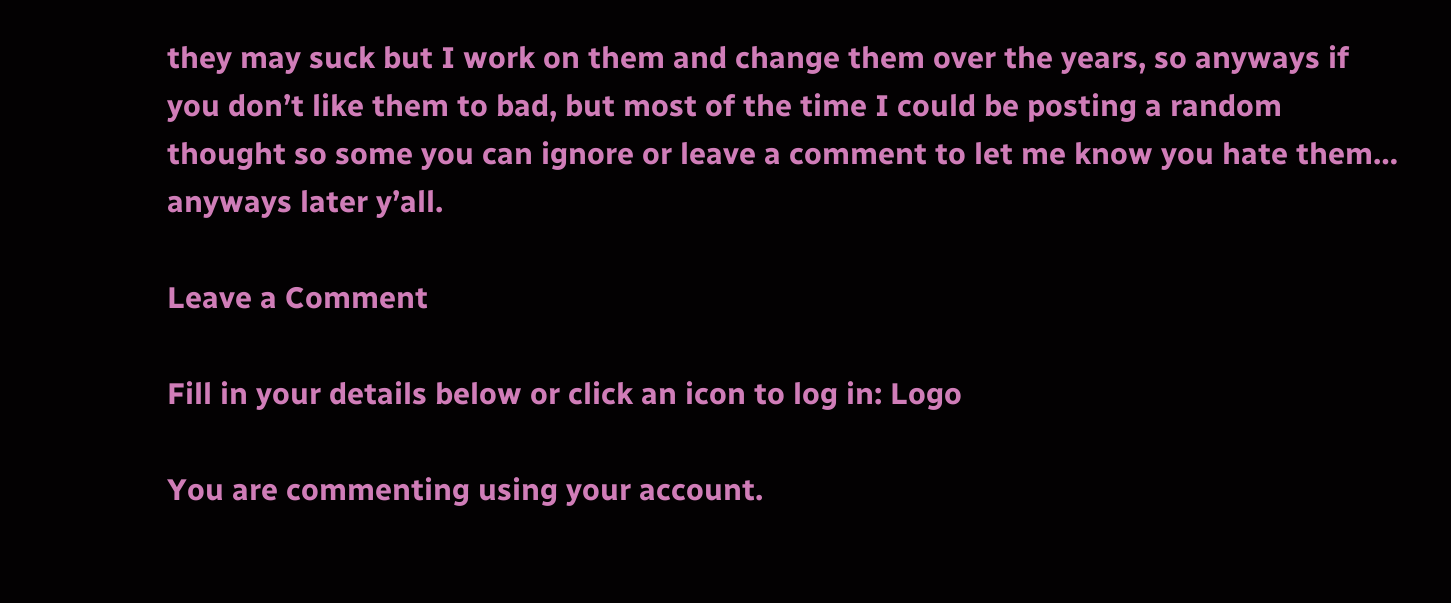they may suck but I work on them and change them over the years, so anyways if you don’t like them to bad, but most of the time I could be posting a random thought so some you can ignore or leave a comment to let me know you hate them… anyways later y’all.

Leave a Comment

Fill in your details below or click an icon to log in: Logo

You are commenting using your account.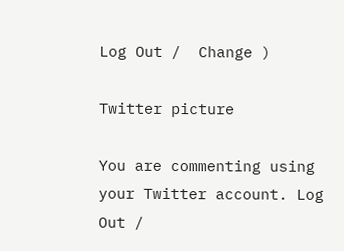Log Out /  Change )

Twitter picture

You are commenting using your Twitter account. Log Out /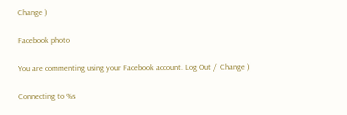Change )

Facebook photo

You are commenting using your Facebook account. Log Out /  Change )

Connecting to %s